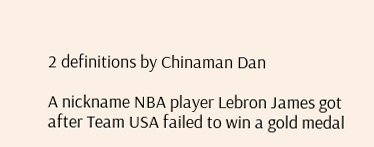2 definitions by Chinaman Dan

A nickname NBA player Lebron James got after Team USA failed to win a gold medal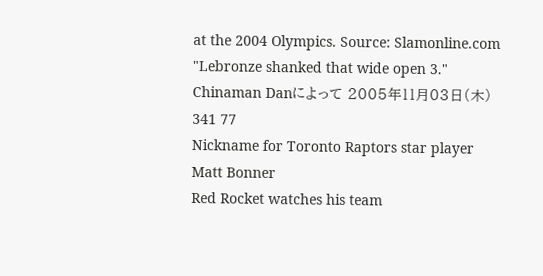at the 2004 Olympics. Source: Slamonline.com
"Lebronze shanked that wide open 3."
Chinaman Danによって 2005年11月03日(木)
341 77
Nickname for Toronto Raptors star player Matt Bonner
Red Rocket watches his team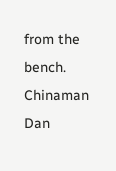from the bench.
Chinaman Dan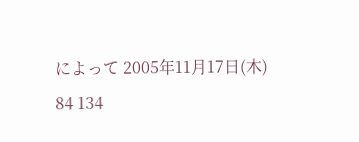によって 2005年11月17日(木)
84 134